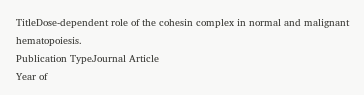TitleDose-dependent role of the cohesin complex in normal and malignant hematopoiesis.
Publication TypeJournal Article
Year of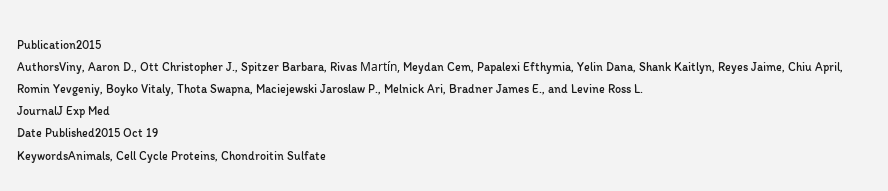Publication2015
AuthorsViny, Aaron D., Ott Christopher J., Spitzer Barbara, Rivas Martín, Meydan Cem, Papalexi Efthymia, Yelin Dana, Shank Kaitlyn, Reyes Jaime, Chiu April, Romin Yevgeniy, Boyko Vitaly, Thota Swapna, Maciejewski Jaroslaw P., Melnick Ari, Bradner James E., and Levine Ross L.
JournalJ Exp Med
Date Published2015 Oct 19
KeywordsAnimals, Cell Cycle Proteins, Chondroitin Sulfate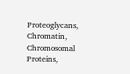Proteoglycans, Chromatin, Chromosomal Proteins,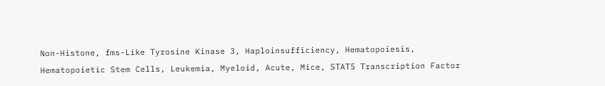Non-Histone, fms-Like Tyrosine Kinase 3, Haploinsufficiency, Hematopoiesis, Hematopoietic Stem Cells, Leukemia, Myeloid, Acute, Mice, STAT5 Transcription Factor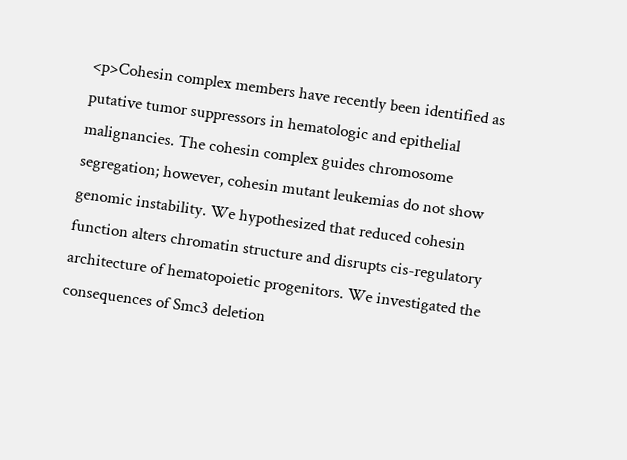<p>Cohesin complex members have recently been identified as putative tumor suppressors in hematologic and epithelial malignancies. The cohesin complex guides chromosome segregation; however, cohesin mutant leukemias do not show genomic instability. We hypothesized that reduced cohesin function alters chromatin structure and disrupts cis-regulatory architecture of hematopoietic progenitors. We investigated the consequences of Smc3 deletion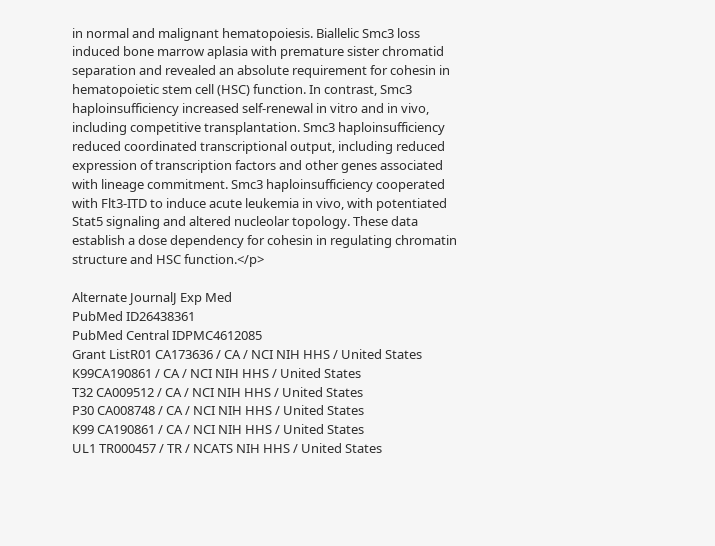in normal and malignant hematopoiesis. Biallelic Smc3 loss induced bone marrow aplasia with premature sister chromatid separation and revealed an absolute requirement for cohesin in hematopoietic stem cell (HSC) function. In contrast, Smc3 haploinsufficiency increased self-renewal in vitro and in vivo, including competitive transplantation. Smc3 haploinsufficiency reduced coordinated transcriptional output, including reduced expression of transcription factors and other genes associated with lineage commitment. Smc3 haploinsufficiency cooperated with Flt3-ITD to induce acute leukemia in vivo, with potentiated Stat5 signaling and altered nucleolar topology. These data establish a dose dependency for cohesin in regulating chromatin structure and HSC function.</p>

Alternate JournalJ Exp Med
PubMed ID26438361
PubMed Central IDPMC4612085
Grant ListR01 CA173636 / CA / NCI NIH HHS / United States
K99CA190861 / CA / NCI NIH HHS / United States
T32 CA009512 / CA / NCI NIH HHS / United States
P30 CA008748 / CA / NCI NIH HHS / United States
K99 CA190861 / CA / NCI NIH HHS / United States
UL1 TR000457 / TR / NCATS NIH HHS / United States